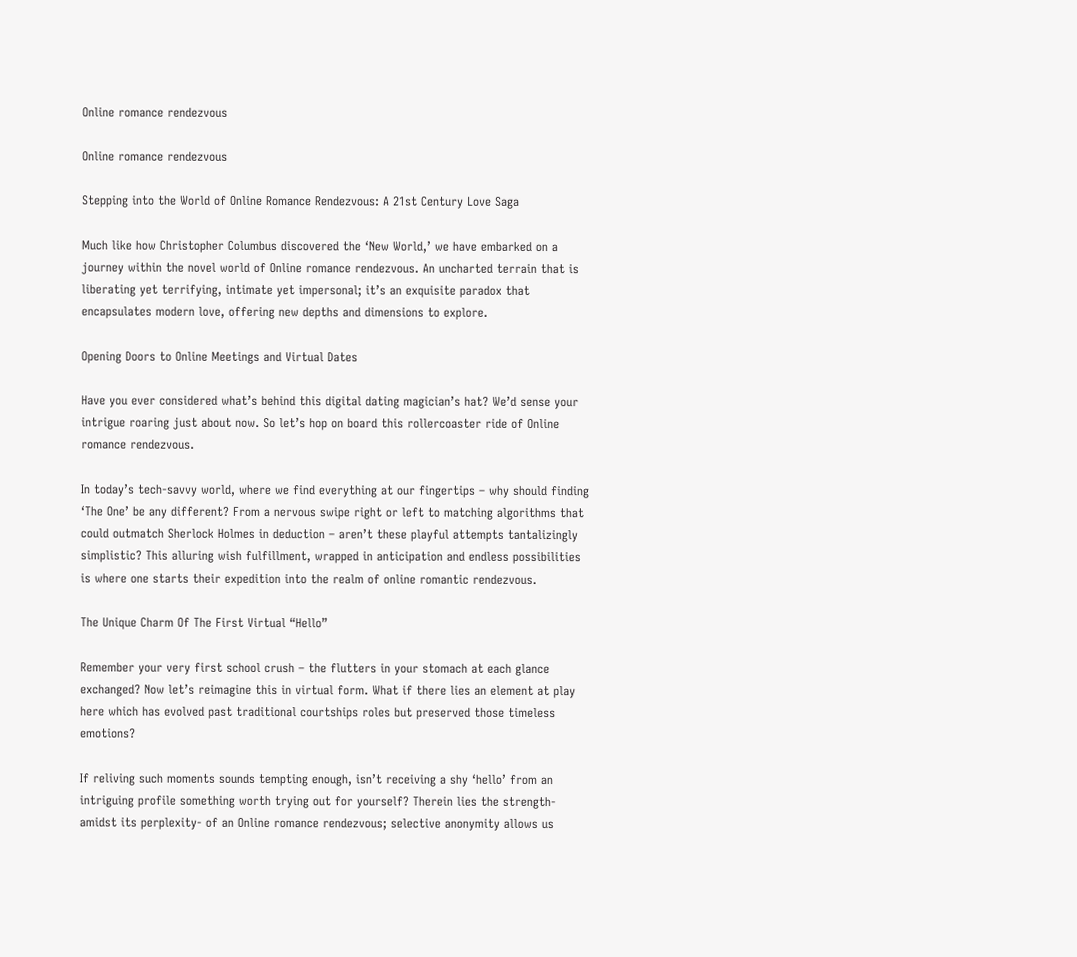Online romance rendezvous

Online romance rendezvous

Stepping into the World of Online Romance Rendezvous: A 21st Century Love Saga

Much like how Christopher Columbus discovered the ‘New World,’ we have embarked on a journey within the novel world of Online romance rendezvous. An uncharted terrain that is liberating yet terrifying, intimate yet impersonal; it’s an exquisite paradox that encapsulates modern love, offering new depths and dimensions to explore.

Opening Doors to Online Meetings and Virtual Dates

Have you ever considered what’s behind this digital dating magician’s hat? We’d sense your intrigue roaring just about now. So let’s hop on board this rollercoaster ride of Online romance rendezvous.

In today’s tech-savvy world, where we find everything at our fingertips – why should finding ‘The One’ be any different? From a nervous swipe right or left to matching algorithms that could outmatch Sherlock Holmes in deduction – aren’t these playful attempts tantalizingly simplistic? This alluring wish fulfillment, wrapped in anticipation and endless possibilities is where one starts their expedition into the realm of online romantic rendezvous.

The Unique Charm Of The First Virtual “Hello”

Remember your very first school crush – the flutters in your stomach at each glance exchanged? Now let’s reimagine this in virtual form. What if there lies an element at play here which has evolved past traditional courtships roles but preserved those timeless emotions?

If reliving such moments sounds tempting enough, isn’t receiving a shy ‘hello’ from an intriguing profile something worth trying out for yourself? Therein lies the strength- amidst its perplexity- of an Online romance rendezvous; selective anonymity allows us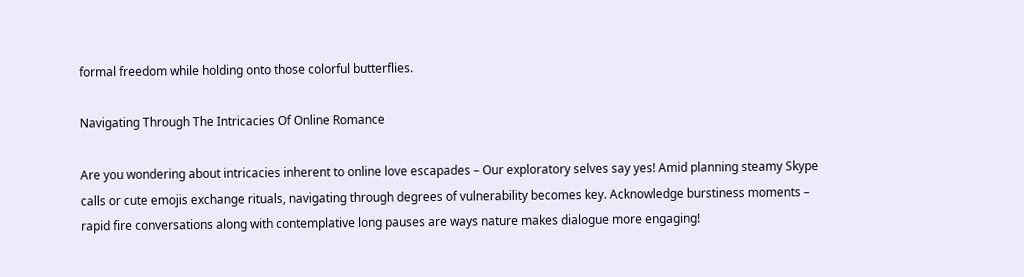formal freedom while holding onto those colorful butterflies.

Navigating Through The Intricacies Of Online Romance

Are you wondering about intricacies inherent to online love escapades – Our exploratory selves say yes! Amid planning steamy Skype calls or cute emojis exchange rituals, navigating through degrees of vulnerability becomes key. Acknowledge burstiness moments – rapid fire conversations along with contemplative long pauses are ways nature makes dialogue more engaging!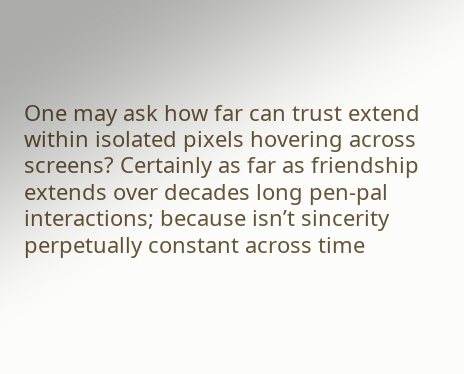One may ask how far can trust extend within isolated pixels hovering across screens? Certainly as far as friendship extends over decades long pen-pal interactions; because isn’t sincerity perpetually constant across time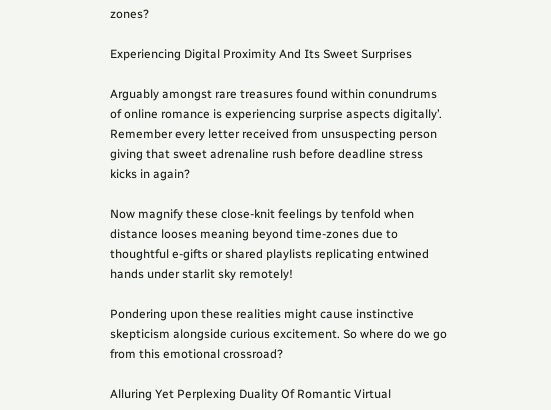zones?

Experiencing Digital Proximity And Its Sweet Surprises

Arguably amongst rare treasures found within conundrums of online romance is experiencing surprise aspects digitally’. Remember every letter received from unsuspecting person giving that sweet adrenaline rush before deadline stress kicks in again?

Now magnify these close-knit feelings by tenfold when distance looses meaning beyond time-zones due to thoughtful e-gifts or shared playlists replicating entwined hands under starlit sky remotely!

Pondering upon these realities might cause instinctive skepticism alongside curious excitement. So where do we go from this emotional crossroad?

Alluring Yet Perplexing Duality Of Romantic Virtual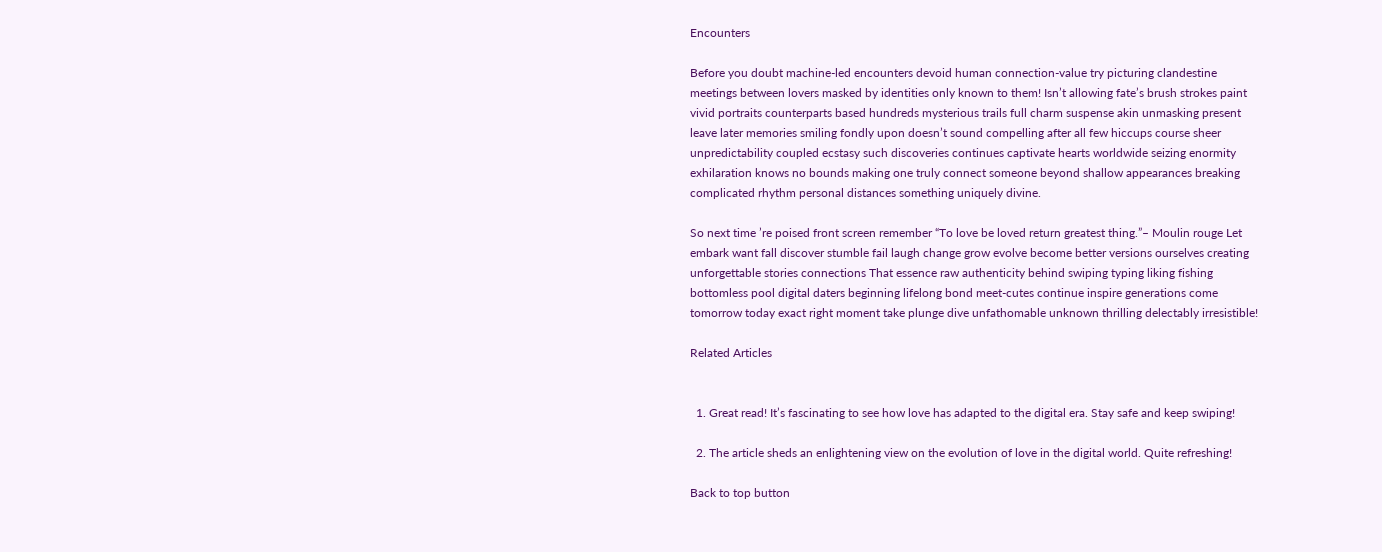Encounters

Before you doubt machine-led encounters devoid human connection-value try picturing clandestine meetings between lovers masked by identities only known to them! Isn’t allowing fate’s brush strokes paint vivid portraits counterparts based hundreds mysterious trails full charm suspense akin unmasking present leave later memories smiling fondly upon doesn’t sound compelling after all few hiccups course sheer unpredictability coupled ecstasy such discoveries continues captivate hearts worldwide seizing enormity exhilaration knows no bounds making one truly connect someone beyond shallow appearances breaking complicated rhythm personal distances something uniquely divine.

So next time ’re poised front screen remember “To love be loved return greatest thing.”– Moulin rouge Let embark want fall discover stumble fail laugh change grow evolve become better versions ourselves creating unforgettable stories connections That essence raw authenticity behind swiping typing liking fishing bottomless pool digital daters beginning lifelong bond meet-cutes continue inspire generations come tomorrow today exact right moment take plunge dive unfathomable unknown thrilling delectably irresistible!

Related Articles


  1. Great read! It’s fascinating to see how love has adapted to the digital era. Stay safe and keep swiping!

  2. The article sheds an enlightening view on the evolution of love in the digital world. Quite refreshing!

Back to top button